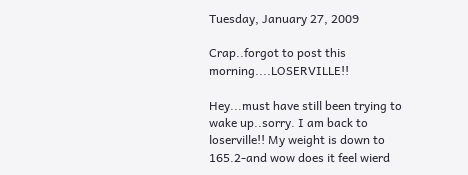Tuesday, January 27, 2009

Crap..forgot to post this morning....LOSERVILLE!!

Hey...must have still been trying to wake up..sorry. I am back to loserville!! My weight is down to 165.2-and wow does it feel wierd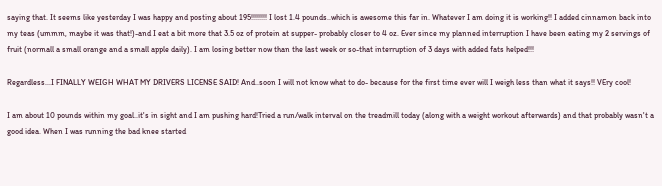saying that. It seems like yesterday I was happy and posting about 195!!!!!!!! I lost 1.4 pounds..which is awesome this far in. Whatever I am doing it is working!! I added cinnamon back into my teas (ummm, maybe it was that!)-and I eat a bit more that 3.5 oz of protein at supper- probably closer to 4 oz. Ever since my planned interruption I have been eating my 2 servings of fruit (normall a small orange and a small apple daily). I am losing better now than the last week or so-that interruption of 3 days with added fats helped!!!

Regardless...I FINALLY WEIGH WHAT MY DRIVERS LICENSE SAID! And..soon I will not know what to do- because for the first time ever will I weigh less than what it says!! VEry cool!

I am about 10 pounds within my goal..it's in sight and I am pushing hard!Tried a run/walk interval on the treadmill today (along with a weight workout afterwards) and that probably wasn't a good idea. When I was running the bad knee started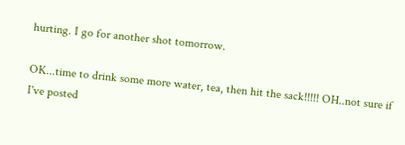hurting. I go for another shot tomorrow.

OK...time to drink some more water, tea, then hit the sack!!!!! OH..not sure if I've posted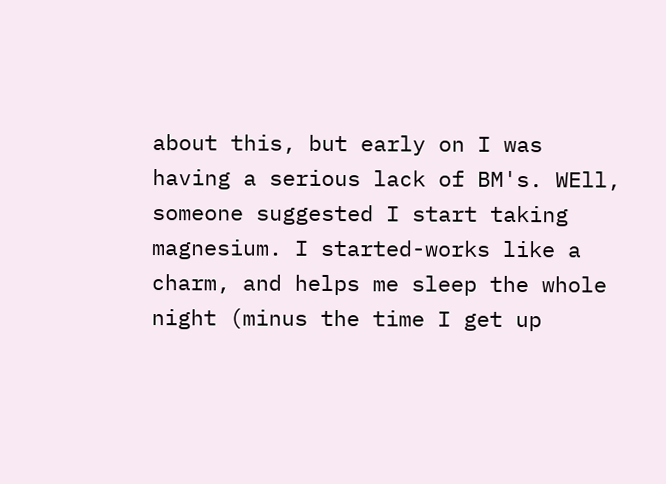about this, but early on I was having a serious lack of BM's. WEll, someone suggested I start taking magnesium. I started-works like a charm, and helps me sleep the whole night (minus the time I get up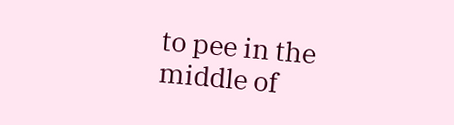to pee in the middle of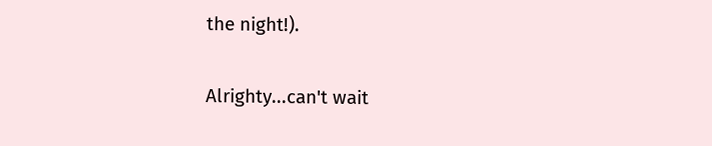the night!).

Alrighty...can't wait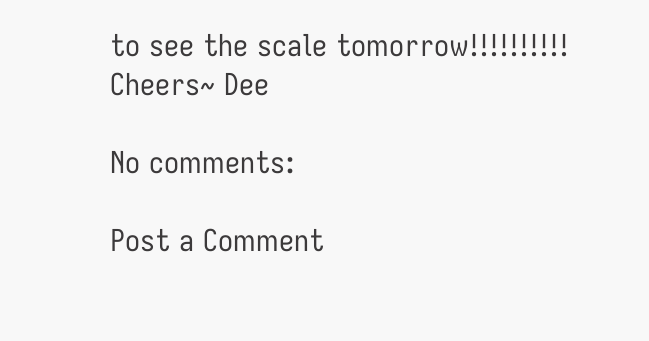to see the scale tomorrow!!!!!!!!!! Cheers~ Dee

No comments:

Post a Comment